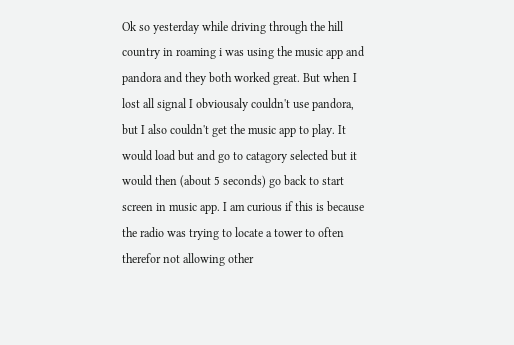Ok so yesterday while driving through the hill country in roaming i was using the music app and pandora and they both worked great. But when I lost all signal I obviousaly couldn't use pandora, but I also couldn't get the music app to play. It would load but and go to catagory selected but it would then (about 5 seconds) go back to start screen in music app. I am curious if this is because the radio was trying to locate a tower to often therefor not allowing other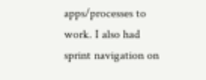apps/processes to work. I also had sprint navigation on